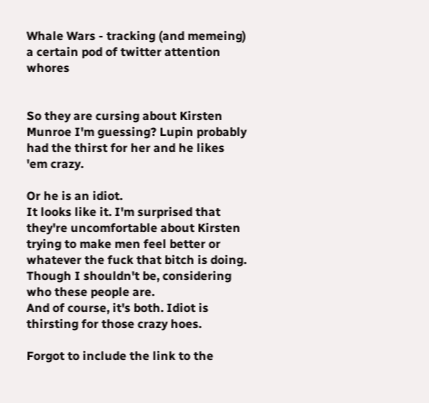Whale Wars - tracking (and memeing) a certain pod of twitter attention whores


So they are cursing about Kirsten Munroe I'm guessing? Lupin probably had the thirst for her and he likes 'em crazy.

Or he is an idiot.
It looks like it. I'm surprised that they're uncomfortable about Kirsten trying to make men feel better or whatever the fuck that bitch is doing. Though I shouldn't be, considering who these people are.
And of course, it's both. Idiot is thirsting for those crazy hoes.

Forgot to include the link to the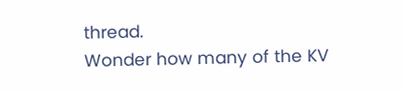thread.
Wonder how many of the KV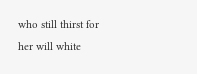who still thirst for her will white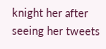knight her after seeing her tweets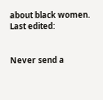about black women.
Last edited:


Never send a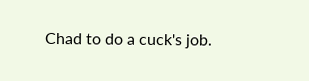Chad to do a cuck's job.